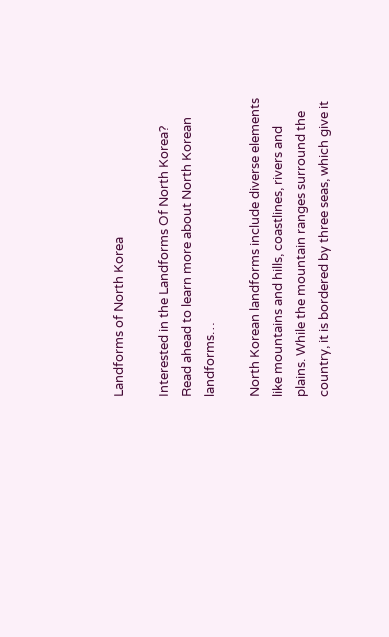Landforms of North Korea

Interested in the Landforms Of North Korea? Read ahead to learn more about North Korean landforms…

North Korean landforms include diverse elements like mountains and hills, coastlines, rivers and plains. While the mountain ranges surround the country, it is bordered by three seas, which give it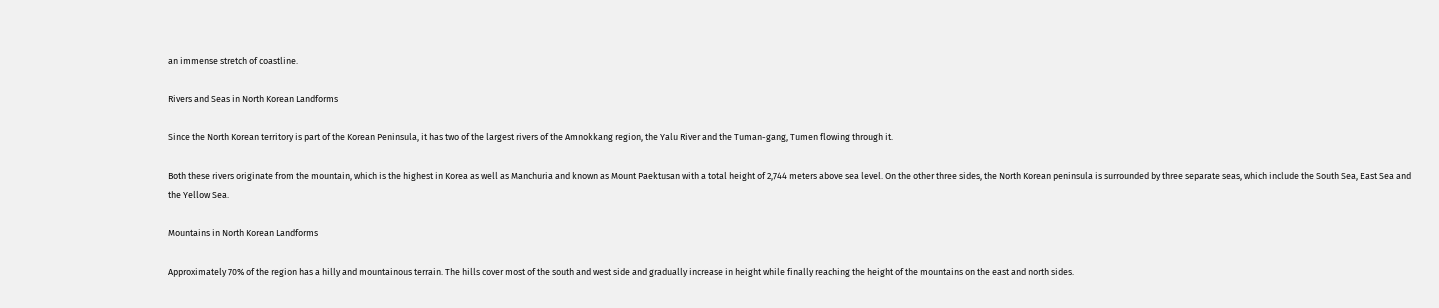an immense stretch of coastline.

Rivers and Seas in North Korean Landforms

Since the North Korean territory is part of the Korean Peninsula, it has two of the largest rivers of the Amnokkang region, the Yalu River and the Tuman-gang, Tumen flowing through it.

Both these rivers originate from the mountain, which is the highest in Korea as well as Manchuria and known as Mount Paektusan with a total height of 2,744 meters above sea level. On the other three sides, the North Korean peninsula is surrounded by three separate seas, which include the South Sea, East Sea and the Yellow Sea.

Mountains in North Korean Landforms

Approximately 70% of the region has a hilly and mountainous terrain. The hills cover most of the south and west side and gradually increase in height while finally reaching the height of the mountains on the east and north sides.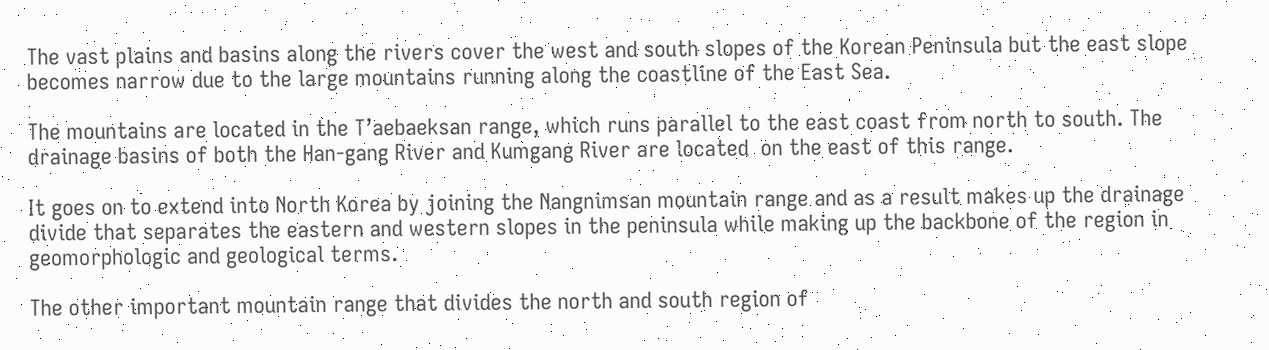The vast plains and basins along the rivers cover the west and south slopes of the Korean Peninsula but the east slope becomes narrow due to the large mountains running along the coastline of the East Sea.

The mountains are located in the T’aebaeksan range, which runs parallel to the east coast from north to south. The drainage basins of both the Han-gang River and Kumgang River are located  on the east of this range.

It goes on to extend into North Korea by joining the Nangnimsan mountain range and as a result makes up the drainage divide that separates the eastern and western slopes in the peninsula while making up the backbone of the region in geomorphologic and geological terms.

The other important mountain range that divides the north and south region of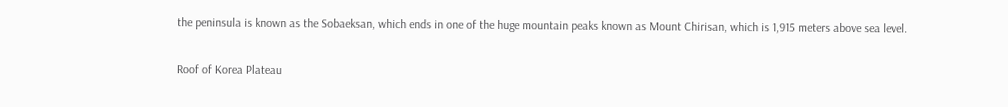the peninsula is known as the Sobaeksan, which ends in one of the huge mountain peaks known as Mount Chirisan, which is 1,915 meters above sea level.

Roof of Korea Plateau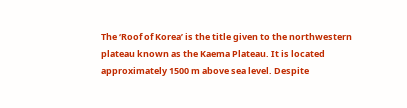The ‘Roof of Korea’ is the title given to the northwestern plateau known as the Kaema Plateau. It is located approximately 1500 m above sea level. Despite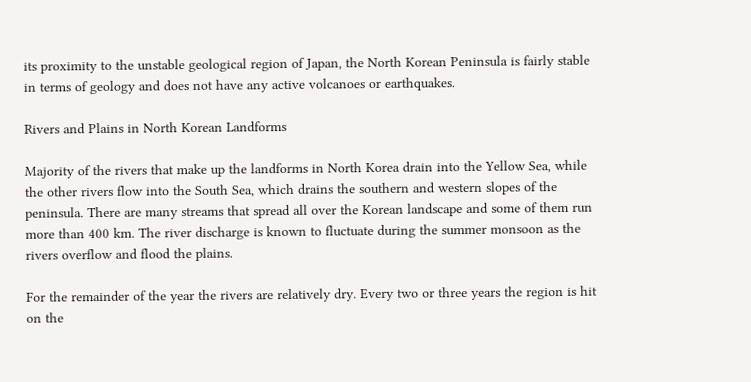its proximity to the unstable geological region of Japan, the North Korean Peninsula is fairly stable in terms of geology and does not have any active volcanoes or earthquakes.

Rivers and Plains in North Korean Landforms

Majority of the rivers that make up the landforms in North Korea drain into the Yellow Sea, while the other rivers flow into the South Sea, which drains the southern and western slopes of the peninsula. There are many streams that spread all over the Korean landscape and some of them run more than 400 km. The river discharge is known to fluctuate during the summer monsoon as the rivers overflow and flood the plains.

For the remainder of the year the rivers are relatively dry. Every two or three years the region is hit on the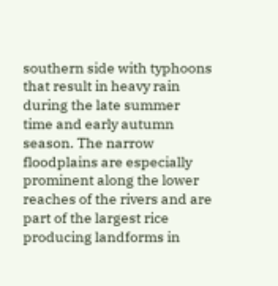southern side with typhoons that result in heavy rain during the late summer time and early autumn season. The narrow floodplains are especially prominent along the lower reaches of the rivers and are part of the largest rice producing landforms in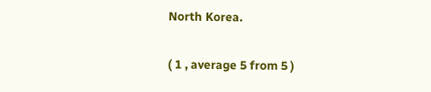North Korea.

( 1 , average 5 from 5 )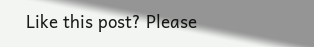Like this post? Please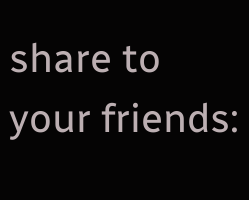share to your friends: